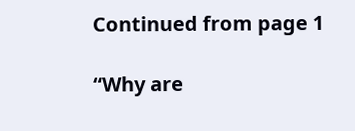Continued from page 1

“Why are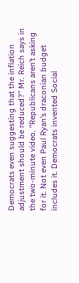Democrats even suggesting that the inflation adjustment should be reduced?” Mr. Reich says in the two-minute video. “Republicans aren’t asking for it. Not even Paul Ryan’s draconian budget includes it. Democrats invented Social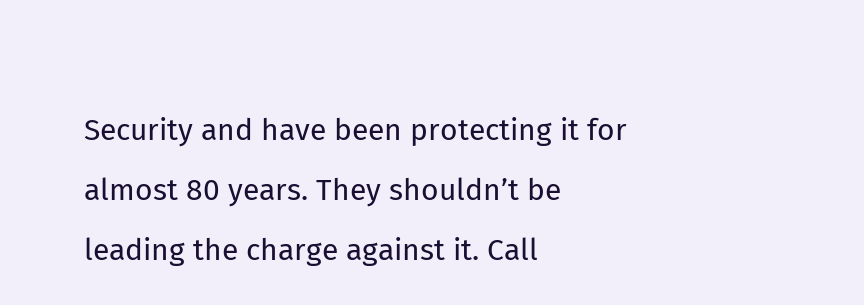Security and have been protecting it for almost 80 years. They shouldn’t be leading the charge against it. Call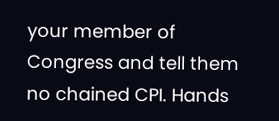your member of Congress and tell them no chained CPI. Hands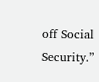off Social Security.”